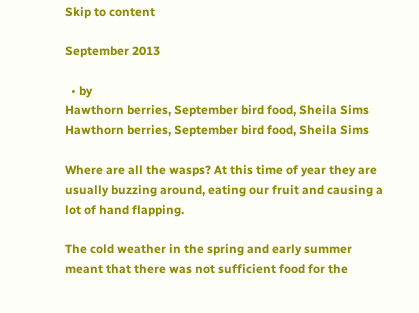Skip to content

September 2013

  • by
Hawthorn berries, September bird food, Sheila Sims
Hawthorn berries, September bird food, Sheila Sims

Where are all the wasps? At this time of year they are usually buzzing around, eating our fruit and causing a lot of hand flapping.

The cold weather in the spring and early summer meant that there was not sufficient food for the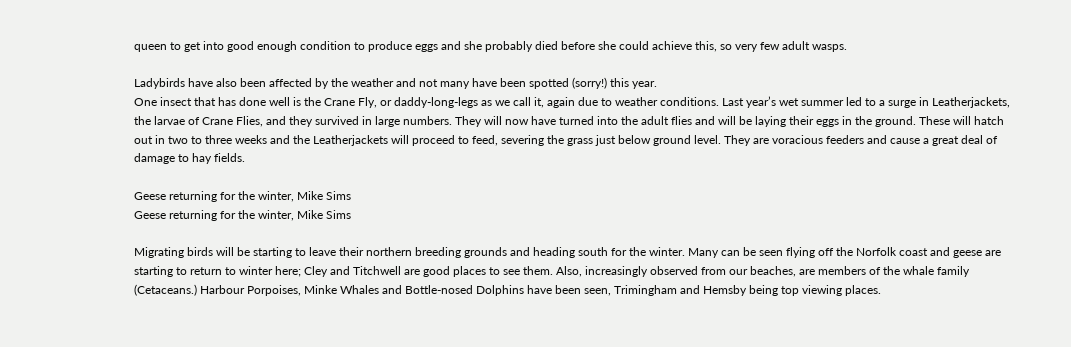queen to get into good enough condition to produce eggs and she probably died before she could achieve this, so very few adult wasps.

Ladybirds have also been affected by the weather and not many have been spotted (sorry!) this year.
One insect that has done well is the Crane Fly, or daddy-long-legs as we call it, again due to weather conditions. Last year’s wet summer led to a surge in Leatherjackets, the larvae of Crane Flies, and they survived in large numbers. They will now have turned into the adult flies and will be laying their eggs in the ground. These will hatch out in two to three weeks and the Leatherjackets will proceed to feed, severing the grass just below ground level. They are voracious feeders and cause a great deal of damage to hay fields.

Geese returning for the winter, Mike Sims
Geese returning for the winter, Mike Sims

Migrating birds will be starting to leave their northern breeding grounds and heading south for the winter. Many can be seen flying off the Norfolk coast and geese are starting to return to winter here; Cley and Titchwell are good places to see them. Also, increasingly observed from our beaches, are members of the whale family (Cetaceans.) Harbour Porpoises, Minke Whales and Bottle-nosed Dolphins have been seen, Trimingham and Hemsby being top viewing places.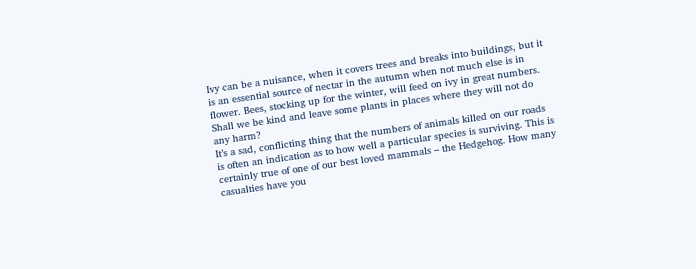Ivy can be a nuisance, when it covers trees and breaks into buildings, but it is an essential source of nectar in the autumn when not much else is in flower. Bees, stocking up for the winter, will feed on ivy in great numbers. Shall we be kind and leave some plants in places where they will not do any harm?
It’s a sad, conflicting thing that the numbers of animals killed on our roads is often an indication as to how well a particular species is surviving. This is certainly true of one of our best loved mammals – the Hedgehog. How many casualties have you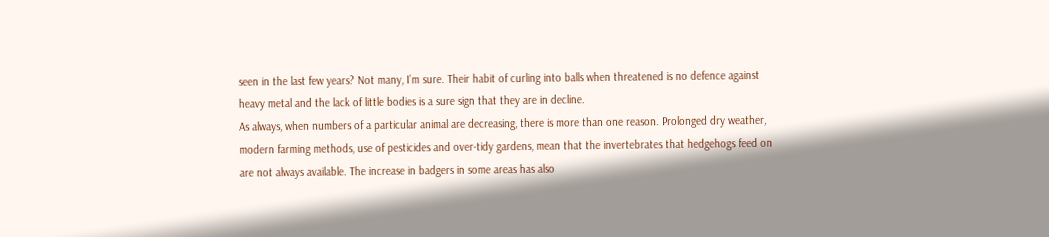seen in the last few years? Not many, I’m sure. Their habit of curling into balls when threatened is no defence against heavy metal and the lack of little bodies is a sure sign that they are in decline.
As always, when numbers of a particular animal are decreasing, there is more than one reason. Prolonged dry weather, modern farming methods, use of pesticides and over-tidy gardens, mean that the invertebrates that hedgehogs feed on are not always available. The increase in badgers in some areas has also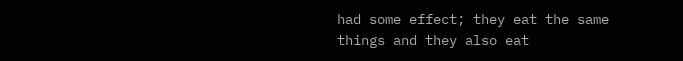had some effect; they eat the same things and they also eat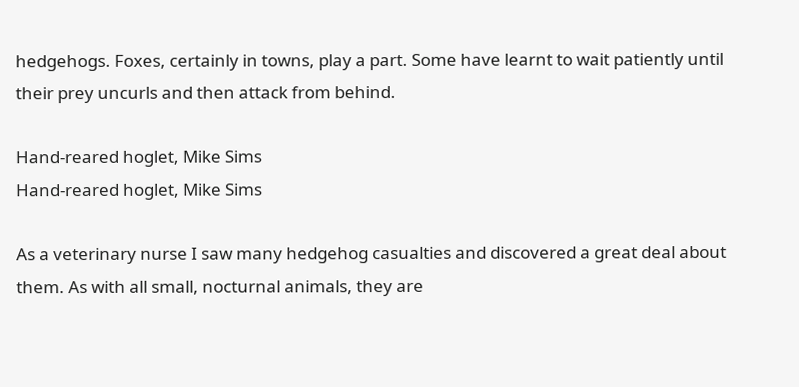hedgehogs. Foxes, certainly in towns, play a part. Some have learnt to wait patiently until their prey uncurls and then attack from behind.

Hand-reared hoglet, Mike Sims
Hand-reared hoglet, Mike Sims

As a veterinary nurse I saw many hedgehog casualties and discovered a great deal about them. As with all small, nocturnal animals, they are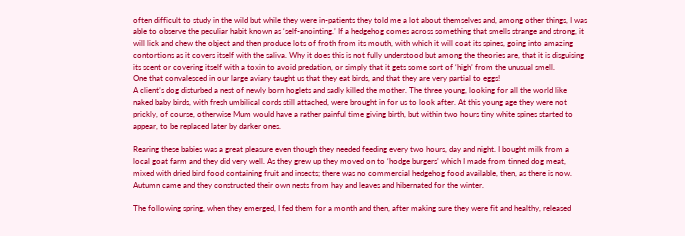often difficult to study in the wild but while they were in-patients they told me a lot about themselves and, among other things, I was able to observe the peculiar habit known as ‘self-anointing.’ If a hedgehog comes across something that smells strange and strong, it will lick and chew the object and then produce lots of froth from its mouth, with which it will coat its spines, going into amazing contortions as it covers itself with the saliva. Why it does this is not fully understood but among the theories are, that it is disguising its scent or covering itself with a toxin to avoid predation, or simply that it gets some sort of ‘high’ from the unusual smell.
One that convalesced in our large aviary taught us that they eat birds, and that they are very partial to eggs!
A client’s dog disturbed a nest of newly born hoglets and sadly killed the mother. The three young, looking for all the world like naked baby birds, with fresh umbilical cords still attached, were brought in for us to look after. At this young age they were not prickly, of course, otherwise Mum would have a rather painful time giving birth, but within two hours tiny white spines started to appear, to be replaced later by darker ones.

Rearing these babies was a great pleasure even though they needed feeding every two hours, day and night. I bought milk from a local goat farm and they did very well. As they grew up they moved on to ‘hodge burgers’ which I made from tinned dog meat, mixed with dried bird food containing fruit and insects; there was no commercial hedgehog food available, then, as there is now. Autumn came and they constructed their own nests from hay and leaves and hibernated for the winter.

The following spring, when they emerged, I fed them for a month and then, after making sure they were fit and healthy, released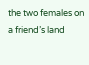the two females on a friend’s land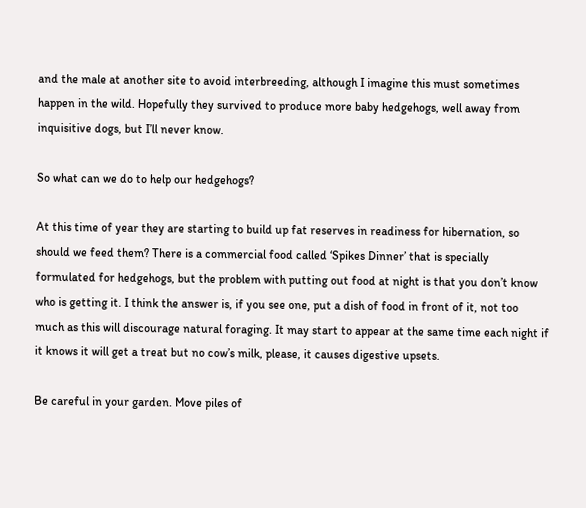and the male at another site to avoid interbreeding, although I imagine this must sometimes happen in the wild. Hopefully they survived to produce more baby hedgehogs, well away from inquisitive dogs, but I’ll never know.

So what can we do to help our hedgehogs?

At this time of year they are starting to build up fat reserves in readiness for hibernation, so should we feed them? There is a commercial food called ‘Spikes Dinner’ that is specially formulated for hedgehogs, but the problem with putting out food at night is that you don’t know who is getting it. I think the answer is, if you see one, put a dish of food in front of it, not too much as this will discourage natural foraging. It may start to appear at the same time each night if it knows it will get a treat but no cow’s milk, please, it causes digestive upsets.

Be careful in your garden. Move piles of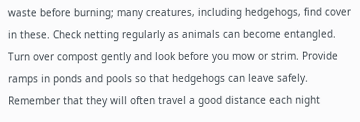waste before burning; many creatures, including hedgehogs, find cover in these. Check netting regularly as animals can become entangled. Turn over compost gently and look before you mow or strim. Provide ramps in ponds and pools so that hedgehogs can leave safely. Remember that they will often travel a good distance each night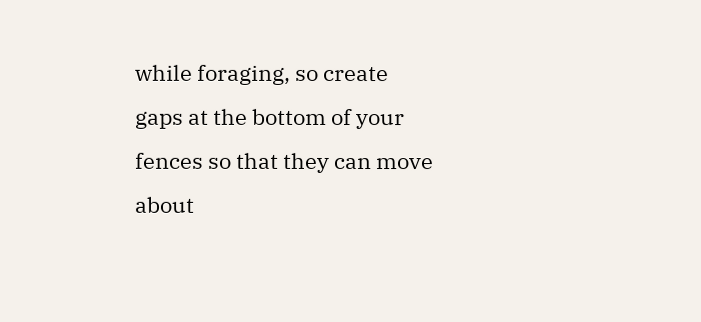while foraging, so create gaps at the bottom of your fences so that they can move about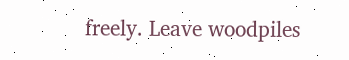freely. Leave woodpiles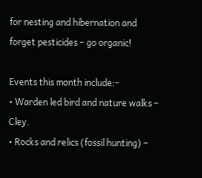for nesting and hibernation and forget pesticides – go organic!

Events this month include:-
• Warden led bird and nature walks – Cley.
• Rocks and relics (fossil hunting) –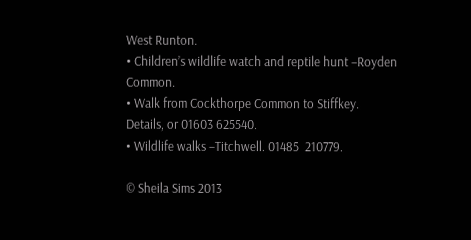West Runton.
• Children’s wildlife watch and reptile hunt –Royden Common.
• Walk from Cockthorpe Common to Stiffkey.
Details, or 01603 625540.
• Wildlife walks –Titchwell. 01485  210779.

© Sheila Sims 2013